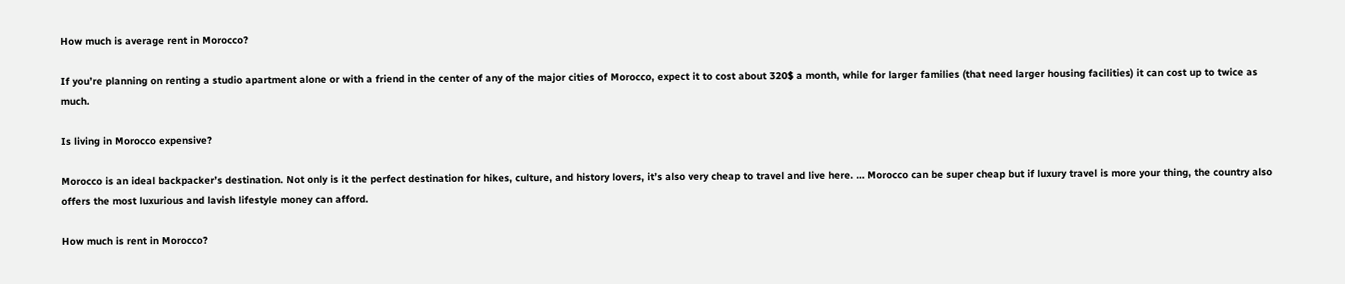How much is average rent in Morocco?

If you’re planning on renting a studio apartment alone or with a friend in the center of any of the major cities of Morocco, expect it to cost about 320$ a month, while for larger families (that need larger housing facilities) it can cost up to twice as much.

Is living in Morocco expensive?

Morocco is an ideal backpacker’s destination. Not only is it the perfect destination for hikes, culture, and history lovers, it’s also very cheap to travel and live here. … Morocco can be super cheap but if luxury travel is more your thing, the country also offers the most luxurious and lavish lifestyle money can afford.

How much is rent in Morocco?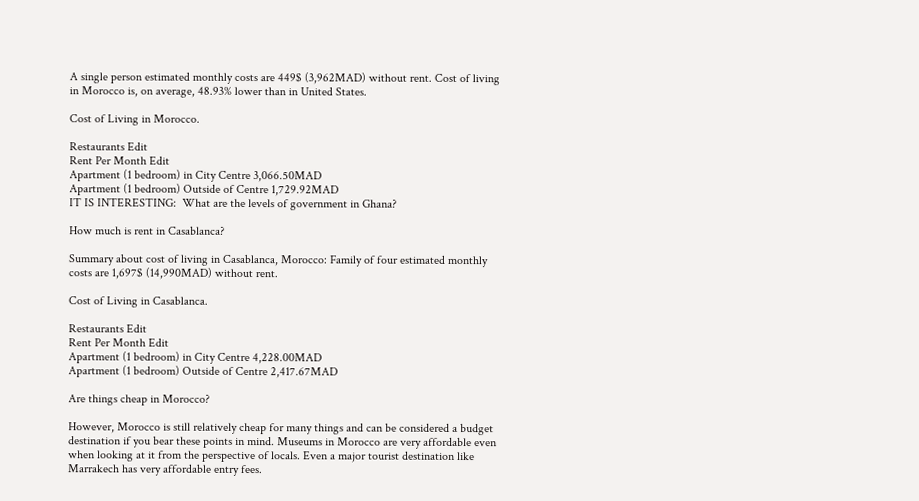A single person estimated monthly costs are 449$ (3,962MAD) without rent. Cost of living in Morocco is, on average, 48.93% lower than in United States.

Cost of Living in Morocco.

Restaurants Edit
Rent Per Month Edit
Apartment (1 bedroom) in City Centre 3,066.50MAD
Apartment (1 bedroom) Outside of Centre 1,729.92MAD
IT IS INTERESTING:  What are the levels of government in Ghana?

How much is rent in Casablanca?

Summary about cost of living in Casablanca, Morocco: Family of four estimated monthly costs are 1,697$ (14,990MAD) without rent.

Cost of Living in Casablanca.

Restaurants Edit
Rent Per Month Edit
Apartment (1 bedroom) in City Centre 4,228.00MAD
Apartment (1 bedroom) Outside of Centre 2,417.67MAD

Are things cheap in Morocco?

However, Morocco is still relatively cheap for many things and can be considered a budget destination if you bear these points in mind. Museums in Morocco are very affordable even when looking at it from the perspective of locals. Even a major tourist destination like Marrakech has very affordable entry fees.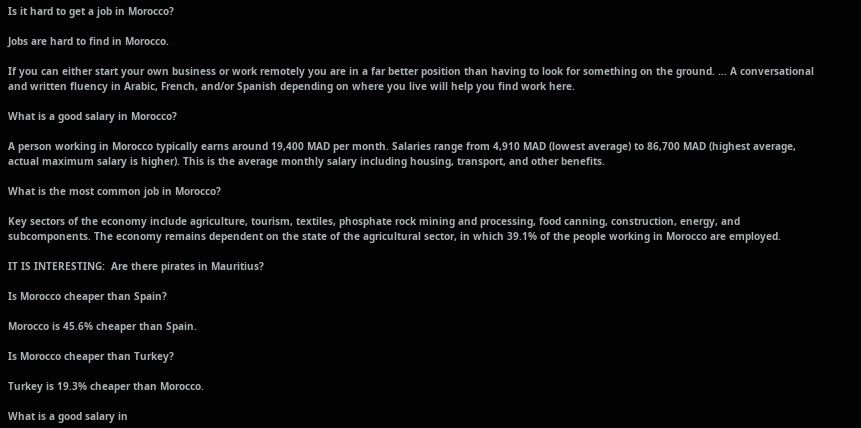Is it hard to get a job in Morocco?

Jobs are hard to find in Morocco.

If you can either start your own business or work remotely you are in a far better position than having to look for something on the ground. … A conversational and written fluency in Arabic, French, and/or Spanish depending on where you live will help you find work here.

What is a good salary in Morocco?

A person working in Morocco typically earns around 19,400 MAD per month. Salaries range from 4,910 MAD (lowest average) to 86,700 MAD (highest average, actual maximum salary is higher). This is the average monthly salary including housing, transport, and other benefits.

What is the most common job in Morocco?

Key sectors of the economy include agriculture, tourism, textiles, phosphate rock mining and processing, food canning, construction, energy, and subcomponents. The economy remains dependent on the state of the agricultural sector, in which 39.1% of the people working in Morocco are employed.

IT IS INTERESTING:  Are there pirates in Mauritius?

Is Morocco cheaper than Spain?

Morocco is 45.6% cheaper than Spain.

Is Morocco cheaper than Turkey?

Turkey is 19.3% cheaper than Morocco.

What is a good salary in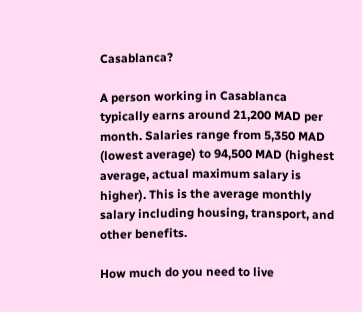Casablanca?

A person working in Casablanca typically earns around 21,200 MAD per month. Salaries range from 5,350 MAD (lowest average) to 94,500 MAD (highest average, actual maximum salary is higher). This is the average monthly salary including housing, transport, and other benefits.

How much do you need to live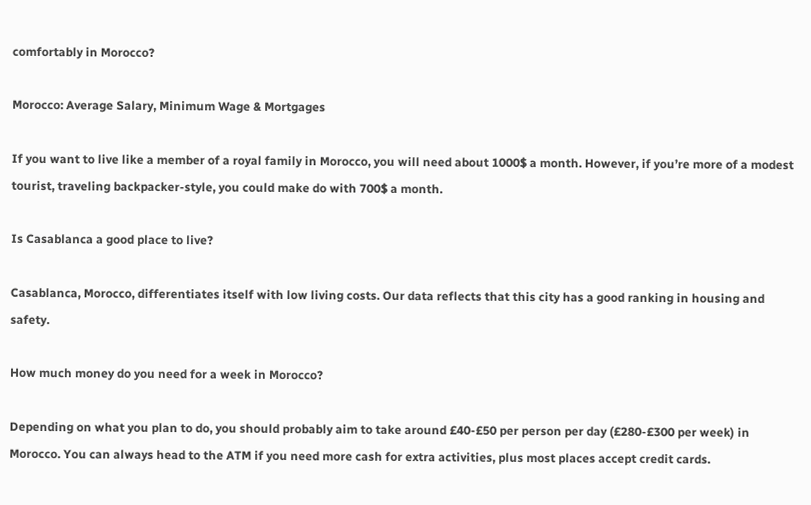comfortably in Morocco?

Morocco: Average Salary, Minimum Wage & Mortgages

If you want to live like a member of a royal family in Morocco, you will need about 1000$ a month. However, if you’re more of a modest tourist, traveling backpacker-style, you could make do with 700$ a month.

Is Casablanca a good place to live?

Casablanca, Morocco, differentiates itself with low living costs. Our data reflects that this city has a good ranking in housing and safety.

How much money do you need for a week in Morocco?

Depending on what you plan to do, you should probably aim to take around £40-£50 per person per day (£280-£300 per week) in Morocco. You can always head to the ATM if you need more cash for extra activities, plus most places accept credit cards.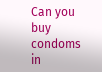Can you buy condoms in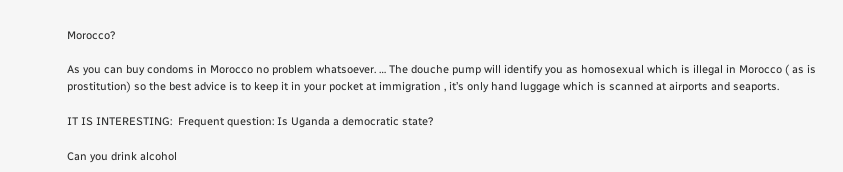Morocco?

As you can buy condoms in Morocco no problem whatsoever. … The douche pump will identify you as homosexual which is illegal in Morocco ( as is prostitution) so the best advice is to keep it in your pocket at immigration , it’s only hand luggage which is scanned at airports and seaports.

IT IS INTERESTING:  Frequent question: Is Uganda a democratic state?

Can you drink alcohol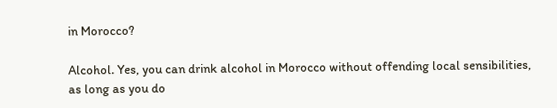in Morocco?

Alcohol. Yes, you can drink alcohol in Morocco without offending local sensibilities, as long as you do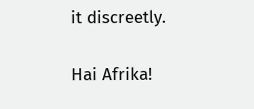it discreetly.

Hai Afrika!